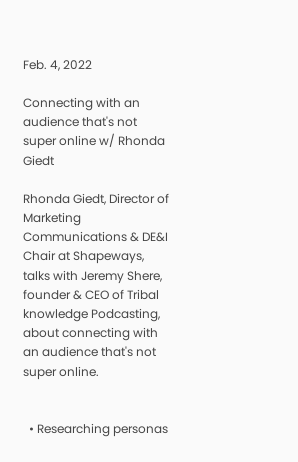Feb. 4, 2022

Connecting with an audience that's not super online w/ Rhonda Giedt

Rhonda Giedt, Director of Marketing Communications & DE&I Chair at Shapeways, talks with Jeremy Shere, founder & CEO of Tribal knowledge Podcasting, about connecting with an audience that's not super online.


  • Researching personas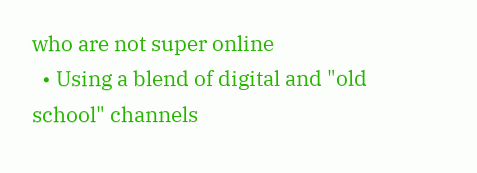who are not super online
  • Using a blend of digital and "old school" channels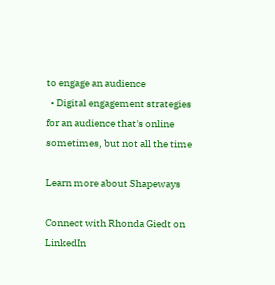to engage an audience
  • Digital engagement strategies for an audience that's online sometimes, but not all the time

Learn more about Shapeways

Connect with Rhonda Giedt on LinkedIn